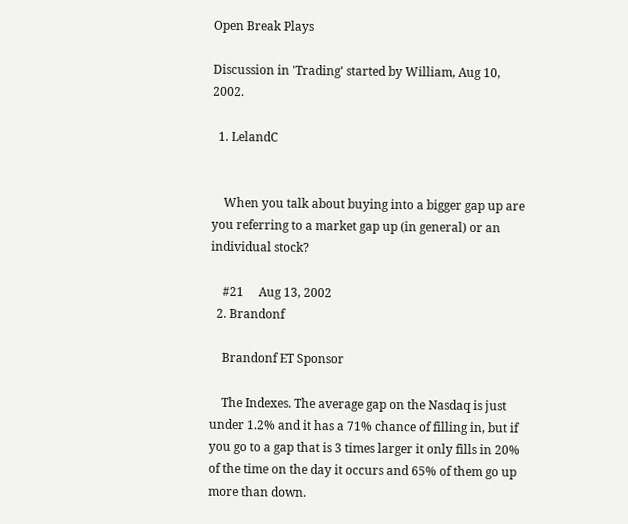Open Break Plays

Discussion in 'Trading' started by William, Aug 10, 2002.

  1. LelandC


    When you talk about buying into a bigger gap up are you referring to a market gap up (in general) or an individual stock?

    #21     Aug 13, 2002
  2. Brandonf

    Brandonf ET Sponsor

    The Indexes. The average gap on the Nasdaq is just under 1.2% and it has a 71% chance of filling in, but if you go to a gap that is 3 times larger it only fills in 20% of the time on the day it occurs and 65% of them go up more than down.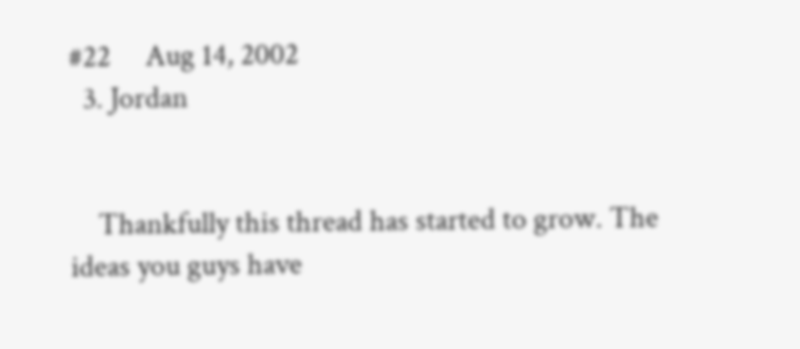#22     Aug 14, 2002
  3. Jordan


    Thankfully this thread has started to grow. The ideas you guys have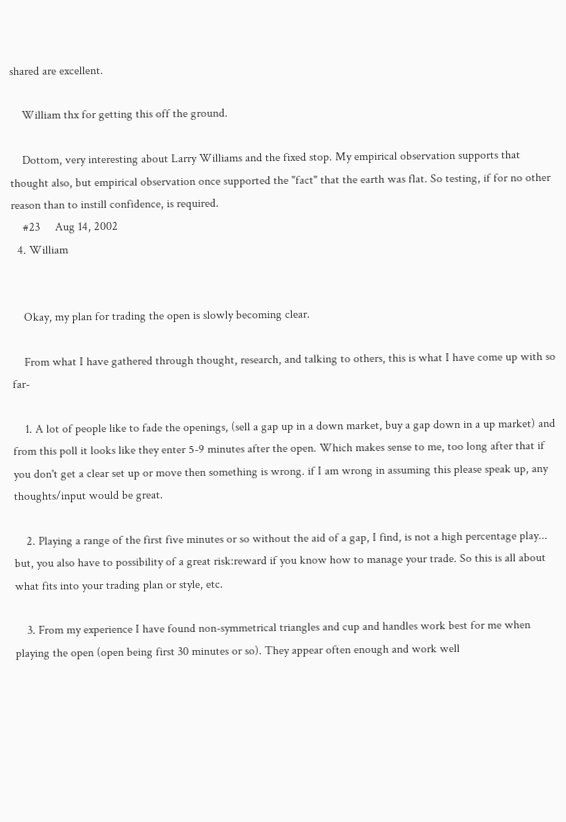shared are excellent.

    William thx for getting this off the ground.

    Dottom, very interesting about Larry Williams and the fixed stop. My empirical observation supports that thought also, but empirical observation once supported the "fact" that the earth was flat. So testing, if for no other reason than to instill confidence, is required.
    #23     Aug 14, 2002
  4. William


    Okay, my plan for trading the open is slowly becoming clear.

    From what I have gathered through thought, research, and talking to others, this is what I have come up with so far-

    1. A lot of people like to fade the openings, (sell a gap up in a down market, buy a gap down in a up market) and from this poll it looks like they enter 5-9 minutes after the open. Which makes sense to me, too long after that if you don't get a clear set up or move then something is wrong. if I am wrong in assuming this please speak up, any thoughts/input would be great.

    2. Playing a range of the first five minutes or so without the aid of a gap, I find, is not a high percentage play... but, you also have to possibility of a great risk:reward if you know how to manage your trade. So this is all about what fits into your trading plan or style, etc.

    3. From my experience I have found non-symmetrical triangles and cup and handles work best for me when playing the open (open being first 30 minutes or so). They appear often enough and work well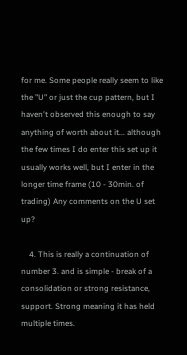for me. Some people really seem to like the "U" or just the cup pattern, but I haven't observed this enough to say anything of worth about it... although the few times I do enter this set up it usually works well, but I enter in the longer time frame (10 - 30min. of trading) Any comments on the U set up?

    4. This is really a continuation of number 3. and is simple - break of a consolidation or strong resistance, support. Strong meaning it has held multiple times.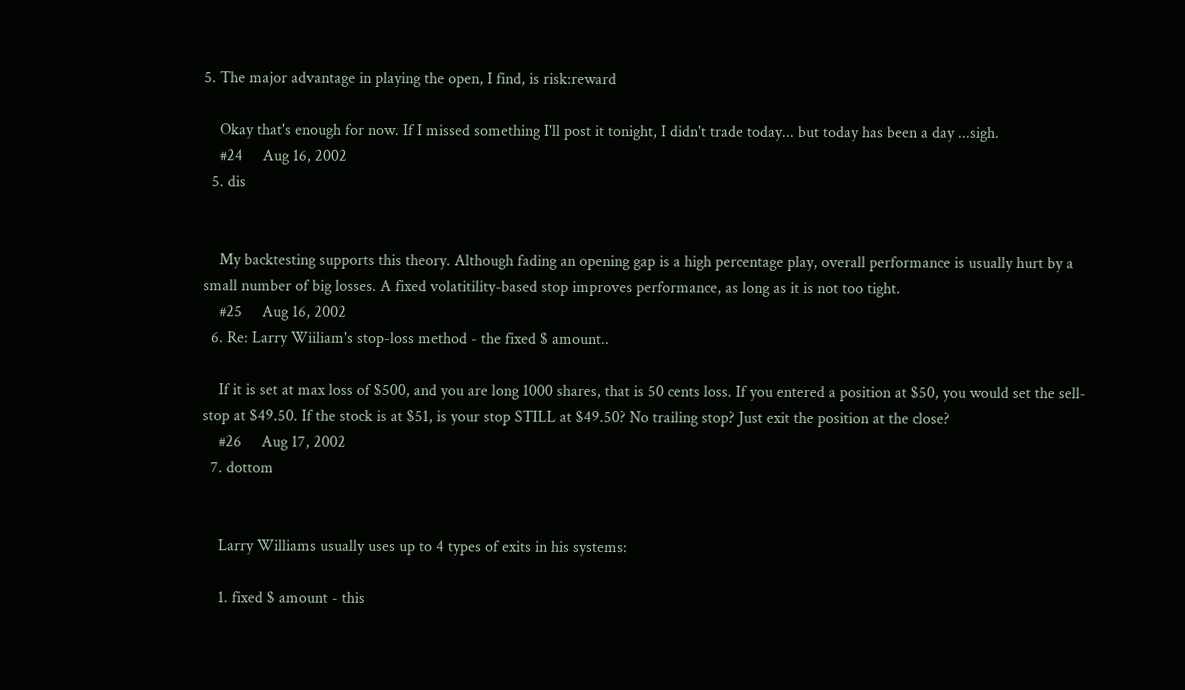5. The major advantage in playing the open, I find, is risk:reward

    Okay that's enough for now. If I missed something I'll post it tonight, I didn't trade today... but today has been a day ...sigh.
    #24     Aug 16, 2002
  5. dis


    My backtesting supports this theory. Although fading an opening gap is a high percentage play, overall performance is usually hurt by a small number of big losses. A fixed volatitility-based stop improves performance, as long as it is not too tight.
    #25     Aug 16, 2002
  6. Re: Larry Wiiliam's stop-loss method - the fixed $ amount..

    If it is set at max loss of $500, and you are long 1000 shares, that is 50 cents loss. If you entered a position at $50, you would set the sell-stop at $49.50. If the stock is at $51, is your stop STILL at $49.50? No trailing stop? Just exit the position at the close?
    #26     Aug 17, 2002
  7. dottom


    Larry Williams usually uses up to 4 types of exits in his systems:

    1. fixed $ amount - this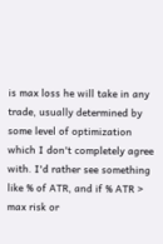is max loss he will take in any trade, usually determined by some level of optimization which I don't completely agree with. I'd rather see something like % of ATR, and if % ATR > max risk or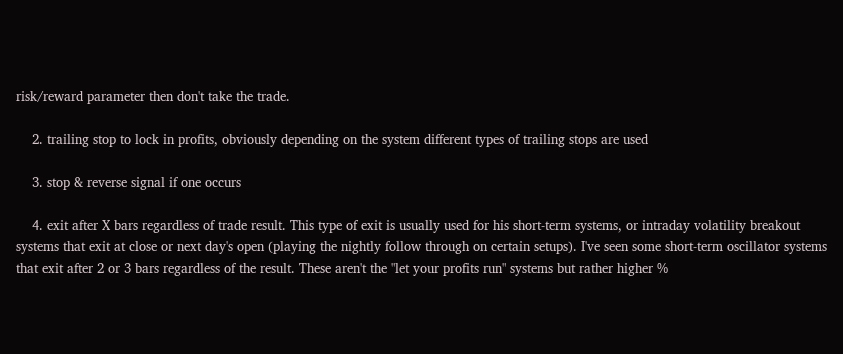risk/reward parameter then don't take the trade.

    2. trailing stop to lock in profits, obviously depending on the system different types of trailing stops are used

    3. stop & reverse signal if one occurs

    4. exit after X bars regardless of trade result. This type of exit is usually used for his short-term systems, or intraday volatility breakout systems that exit at close or next day's open (playing the nightly follow through on certain setups). I've seen some short-term oscillator systems that exit after 2 or 3 bars regardless of the result. These aren't the "let your profits run" systems but rather higher %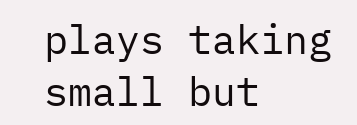plays taking small but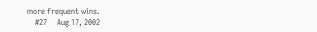more frequent wins.
    #27     Aug 17, 2002